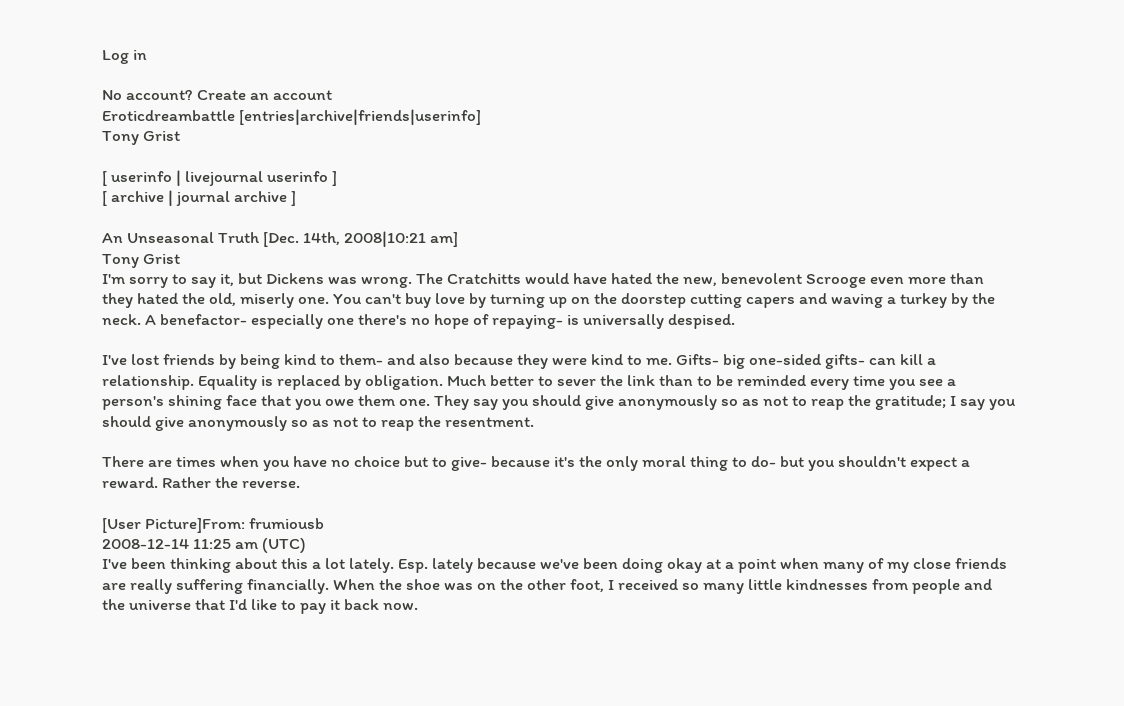Log in

No account? Create an account
Eroticdreambattle [entries|archive|friends|userinfo]
Tony Grist

[ userinfo | livejournal userinfo ]
[ archive | journal archive ]

An Unseasonal Truth [Dec. 14th, 2008|10:21 am]
Tony Grist
I'm sorry to say it, but Dickens was wrong. The Cratchitts would have hated the new, benevolent Scrooge even more than they hated the old, miserly one. You can't buy love by turning up on the doorstep cutting capers and waving a turkey by the neck. A benefactor- especially one there's no hope of repaying- is universally despised.

I've lost friends by being kind to them- and also because they were kind to me. Gifts- big one-sided gifts- can kill a relationship. Equality is replaced by obligation. Much better to sever the link than to be reminded every time you see a person's shining face that you owe them one. They say you should give anonymously so as not to reap the gratitude; I say you should give anonymously so as not to reap the resentment.

There are times when you have no choice but to give- because it's the only moral thing to do- but you shouldn't expect a reward. Rather the reverse.

[User Picture]From: frumiousb
2008-12-14 11:25 am (UTC)
I've been thinking about this a lot lately. Esp. lately because we've been doing okay at a point when many of my close friends are really suffering financially. When the shoe was on the other foot, I received so many little kindnesses from people and the universe that I'd like to pay it back now.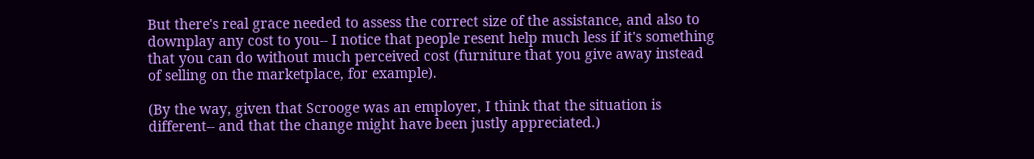But there's real grace needed to assess the correct size of the assistance, and also to downplay any cost to you-- I notice that people resent help much less if it's something that you can do without much perceived cost (furniture that you give away instead of selling on the marketplace, for example).

(By the way, given that Scrooge was an employer, I think that the situation is different-- and that the change might have been justly appreciated.)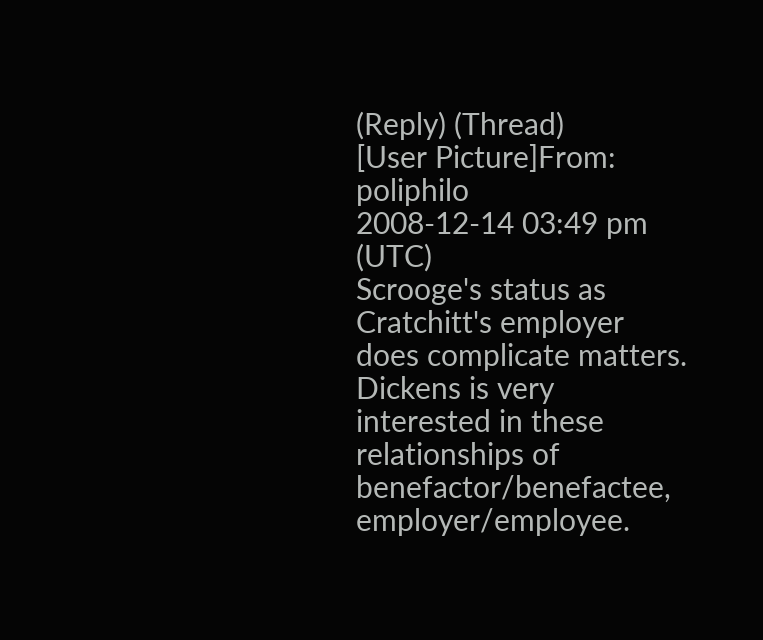(Reply) (Thread)
[User Picture]From: poliphilo
2008-12-14 03:49 pm (UTC)
Scrooge's status as Cratchitt's employer does complicate matters. Dickens is very interested in these relationships of benefactor/benefactee, employer/employee.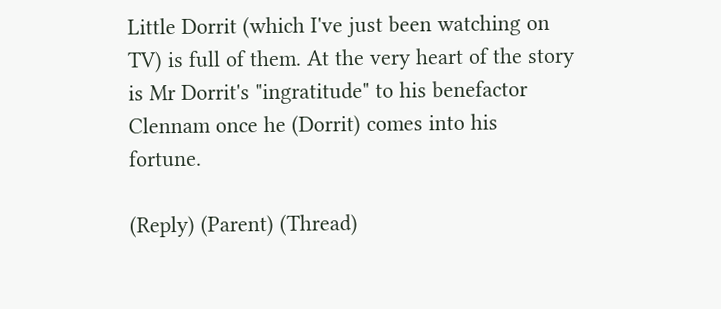Little Dorrit (which I've just been watching on TV) is full of them. At the very heart of the story is Mr Dorrit's "ingratitude" to his benefactor Clennam once he (Dorrit) comes into his fortune.

(Reply) (Parent) (Thread)